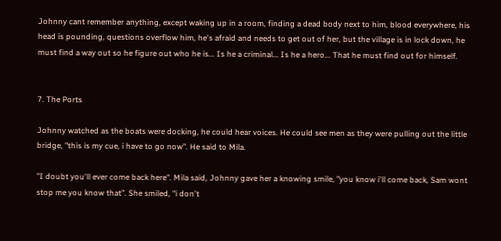Johnny cant remember anything, except waking up in a room, finding a dead body next to him, blood everywhere, his head is pounding, questions overflow him, he's afraid and needs to get out of her, but the village is in lock down, he must find a way out so he figure out who he is... Is he a criminal... Is he a hero... That he must find out for himself.


7. The Ports

Johnny watched as the boats were docking, he could hear voices. He could see men as they were pulling out the little bridge, "this is my cue, i have to go now". He said to Mila.

"I doubt you'll ever come back here". Mila said, Johnny gave her a knowing smile, "you know i'll come back, Sam wont stop me you know that". She smiled, "i don't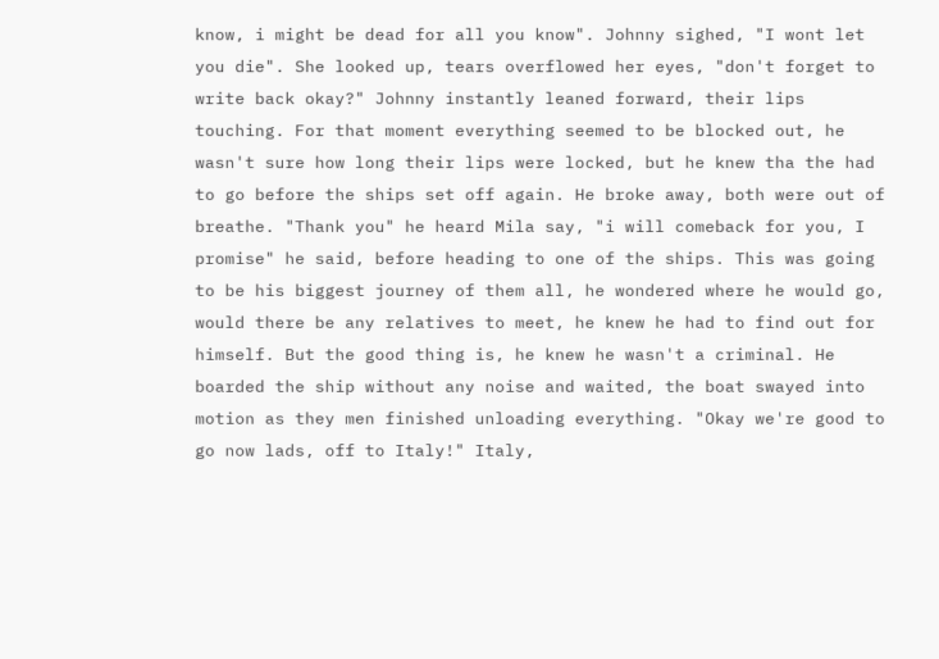know, i might be dead for all you know". Johnny sighed, "I wont let you die". She looked up, tears overflowed her eyes, "don't forget to write back okay?" Johnny instantly leaned forward, their lips touching. For that moment everything seemed to be blocked out, he wasn't sure how long their lips were locked, but he knew tha the had to go before the ships set off again. He broke away, both were out of breathe. "Thank you" he heard Mila say, "i will comeback for you, I promise" he said, before heading to one of the ships. This was going to be his biggest journey of them all, he wondered where he would go, would there be any relatives to meet, he knew he had to find out for himself. But the good thing is, he knew he wasn't a criminal. He boarded the ship without any noise and waited, the boat swayed into motion as they men finished unloading everything. "Okay we're good to go now lads, off to Italy!" Italy,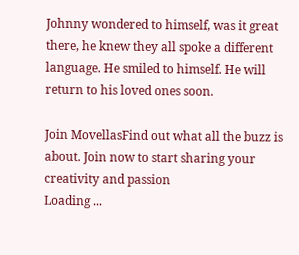Johnny wondered to himself, was it great there, he knew they all spoke a different language. He smiled to himself. He will return to his loved ones soon.

Join MovellasFind out what all the buzz is about. Join now to start sharing your creativity and passion
Loading ...